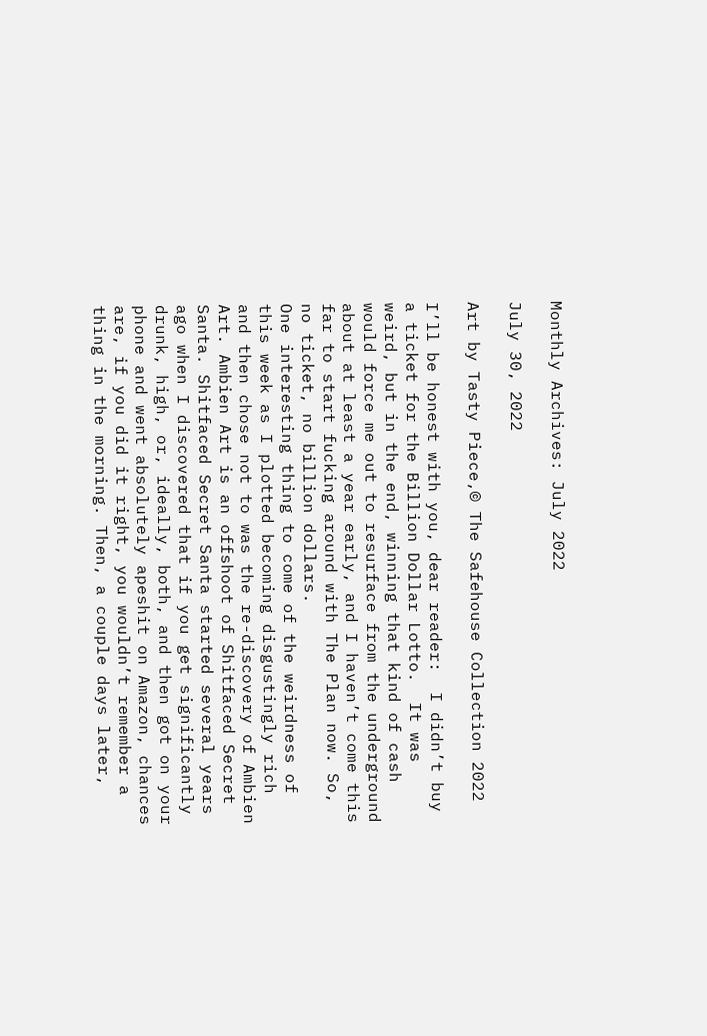Monthly Archives: July 2022

July 30, 2022

Art by Tasty Piece,© The Safehouse Collection 2022

I’ll be honest with you, dear reader:  I didn’t buy a ticket for the Billion Dollar Lotto.  It was weird, but in the end, winning that kind of cash would force me out to resurface from the underground about at least a year early, and I haven’t come this far to start fucking around with The Plan now. So, no ticket, no billion dollars.
One interesting thing to come of the weirdness of this week as I plotted becoming disgustingly rich and then chose not to was the re-discovery of Ambien Art. Ambien Art is an offshoot of Shitfaced Secret Santa. Shitfaced Secret Santa started several years ago when I discovered that if you get significantly drunk, high, or, ideally, both, and then got on your phone and went absolutely apeshit on Amazon, chances are, if you did it right, you wouldn’t remember a thing in the morning. Then, a couple days later,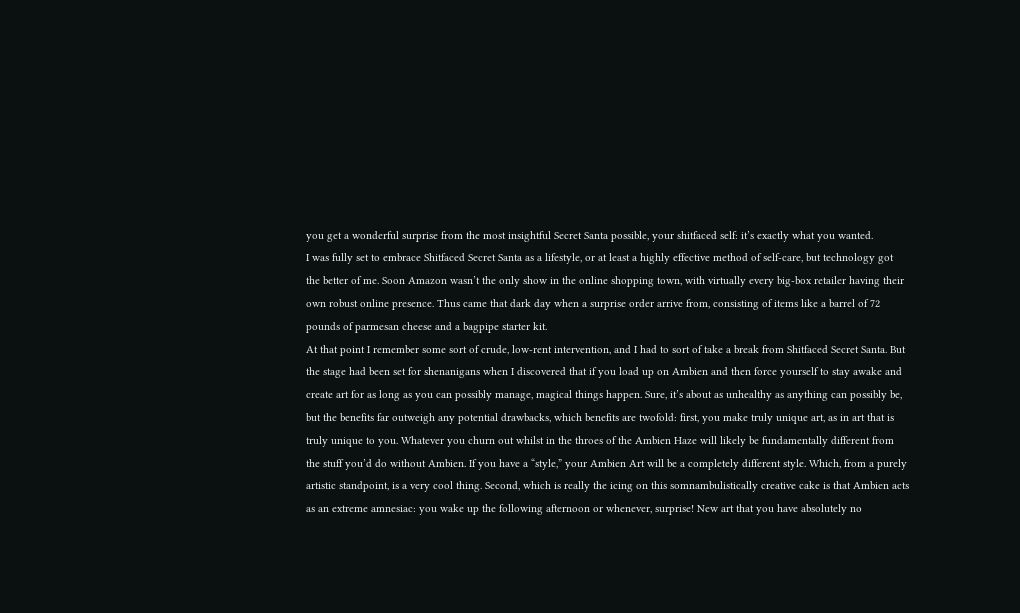you get a wonderful surprise from the most insightful Secret Santa possible, your shitfaced self: it’s exactly what you wanted.
I was fully set to embrace Shitfaced Secret Santa as a lifestyle, or at least a highly effective method of self-care, but technology got the better of me. Soon Amazon wasn’t the only show in the online shopping town, with virtually every big-box retailer having their own robust online presence. Thus came that dark day when a surprise order arrive from, consisting of items like a barrel of 72 pounds of parmesan cheese and a bagpipe starter kit.
At that point I remember some sort of crude, low-rent intervention, and I had to sort of take a break from Shitfaced Secret Santa. But the stage had been set for shenanigans when I discovered that if you load up on Ambien and then force yourself to stay awake and create art for as long as you can possibly manage, magical things happen. Sure, it’s about as unhealthy as anything can possibly be, but the benefits far outweigh any potential drawbacks, which benefits are twofold: first, you make truly unique art, as in art that is truly unique to you. Whatever you churn out whilst in the throes of the Ambien Haze will likely be fundamentally different from the stuff you’d do without Ambien. If you have a “style,” your Ambien Art will be a completely different style. Which, from a purely artistic standpoint, is a very cool thing. Second, which is really the icing on this somnambulistically creative cake is that Ambien acts as an extreme amnesiac: you wake up the following afternoon or whenever, surprise! New art that you have absolutely no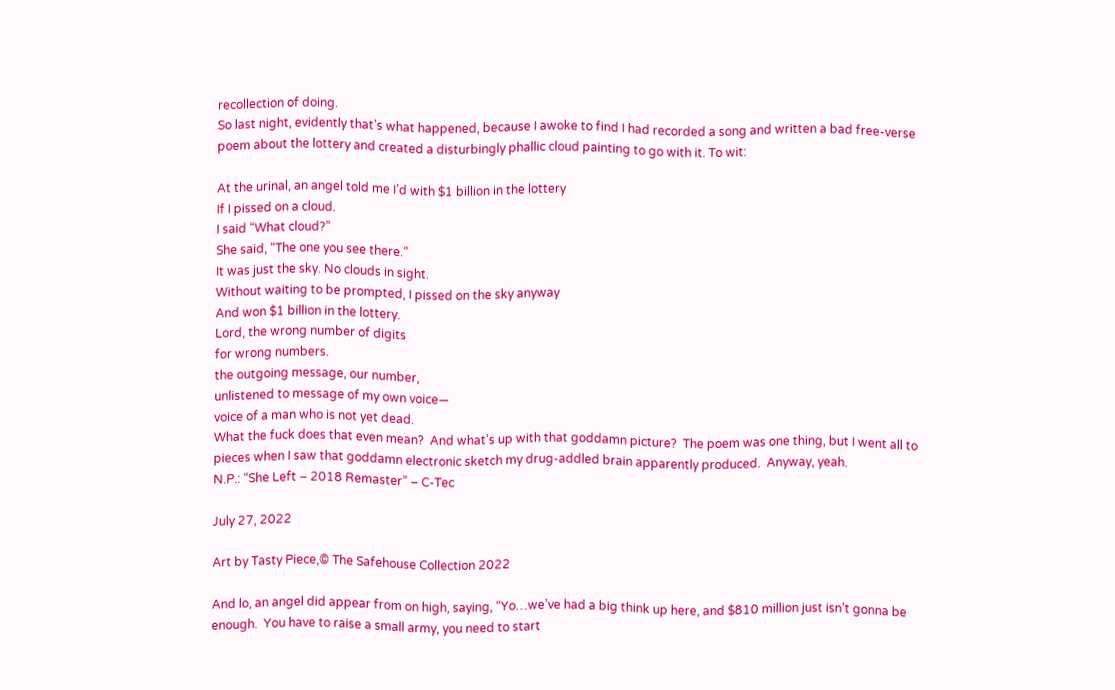recollection of doing.
So last night, evidently that’s what happened, because I awoke to find I had recorded a song and written a bad free-verse poem about the lottery and created a disturbingly phallic cloud painting to go with it. To wit:

At the urinal, an angel told me I’d with $1 billion in the lottery
If I pissed on a cloud.
I said “What cloud?”
She said, “The one you see there.”
It was just the sky. No clouds in sight.
Without waiting to be prompted, I pissed on the sky anyway
And won $1 billion in the lottery.
Lord, the wrong number of digits
for wrong numbers.
the outgoing message, our number,
unlistened to message of my own voice—
voice of a man who is not yet dead.
What the fuck does that even mean?  And what’s up with that goddamn picture?  The poem was one thing, but I went all to pieces when I saw that goddamn electronic sketch my drug-addled brain apparently produced.  Anyway, yeah.
N.P.: “She Left – 2018 Remaster” – C-Tec

July 27, 2022

Art by Tasty Piece,© The Safehouse Collection 2022

And lo, an angel did appear from on high, saying, “Yo…we’ve had a big think up here, and $810 million just isn’t gonna be enough.  You have to raise a small army, you need to start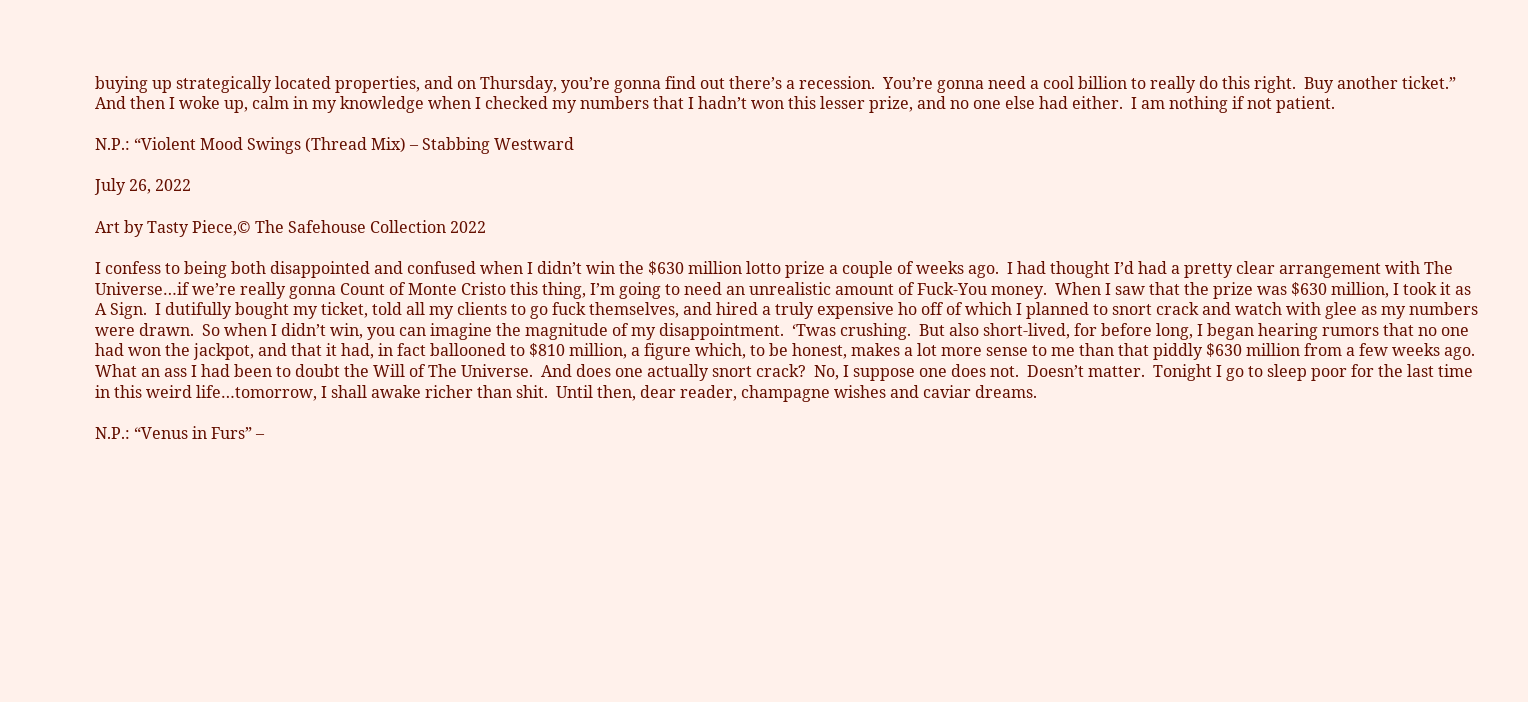buying up strategically located properties, and on Thursday, you’re gonna find out there’s a recession.  You’re gonna need a cool billion to really do this right.  Buy another ticket.”
And then I woke up, calm in my knowledge when I checked my numbers that I hadn’t won this lesser prize, and no one else had either.  I am nothing if not patient.

N.P.: “Violent Mood Swings (Thread Mix) – Stabbing Westward

July 26, 2022

Art by Tasty Piece,© The Safehouse Collection 2022

I confess to being both disappointed and confused when I didn’t win the $630 million lotto prize a couple of weeks ago.  I had thought I’d had a pretty clear arrangement with The Universe…if we’re really gonna Count of Monte Cristo this thing, I’m going to need an unrealistic amount of Fuck-You money.  When I saw that the prize was $630 million, I took it as A Sign.  I dutifully bought my ticket, told all my clients to go fuck themselves, and hired a truly expensive ho off of which I planned to snort crack and watch with glee as my numbers were drawn.  So when I didn’t win, you can imagine the magnitude of my disappointment.  ‘Twas crushing.  But also short-lived, for before long, I began hearing rumors that no one had won the jackpot, and that it had, in fact ballooned to $810 million, a figure which, to be honest, makes a lot more sense to me than that piddly $630 million from a few weeks ago.  What an ass I had been to doubt the Will of The Universe.  And does one actually snort crack?  No, I suppose one does not.  Doesn’t matter.  Tonight I go to sleep poor for the last time in this weird life…tomorrow, I shall awake richer than shit.  Until then, dear reader, champagne wishes and caviar dreams.

N.P.: “Venus in Furs” –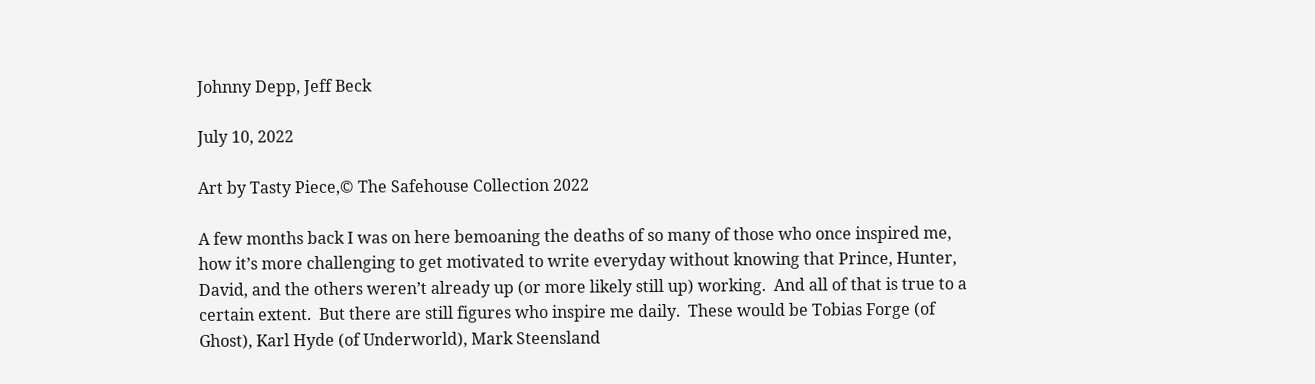Johnny Depp, Jeff Beck

July 10, 2022

Art by Tasty Piece,© The Safehouse Collection 2022

A few months back I was on here bemoaning the deaths of so many of those who once inspired me, how it’s more challenging to get motivated to write everyday without knowing that Prince, Hunter, David, and the others weren’t already up (or more likely still up) working.  And all of that is true to a certain extent.  But there are still figures who inspire me daily.  These would be Tobias Forge (of Ghost), Karl Hyde (of Underworld), Mark Steensland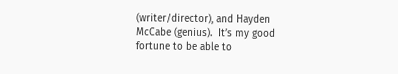(writer/director), and Hayden McCabe (genius).  It’s my good fortune to be able to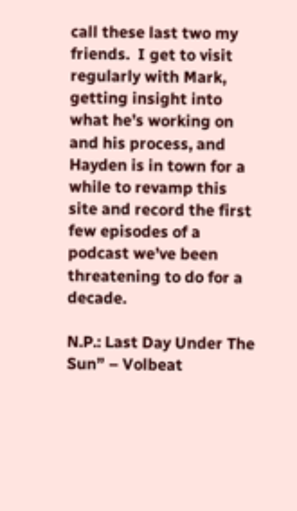call these last two my friends.  I get to visit regularly with Mark, getting insight into what he’s working on and his process, and Hayden is in town for a while to revamp this site and record the first few episodes of a podcast we’ve been threatening to do for a decade.

N.P.: Last Day Under The Sun” – Volbeat